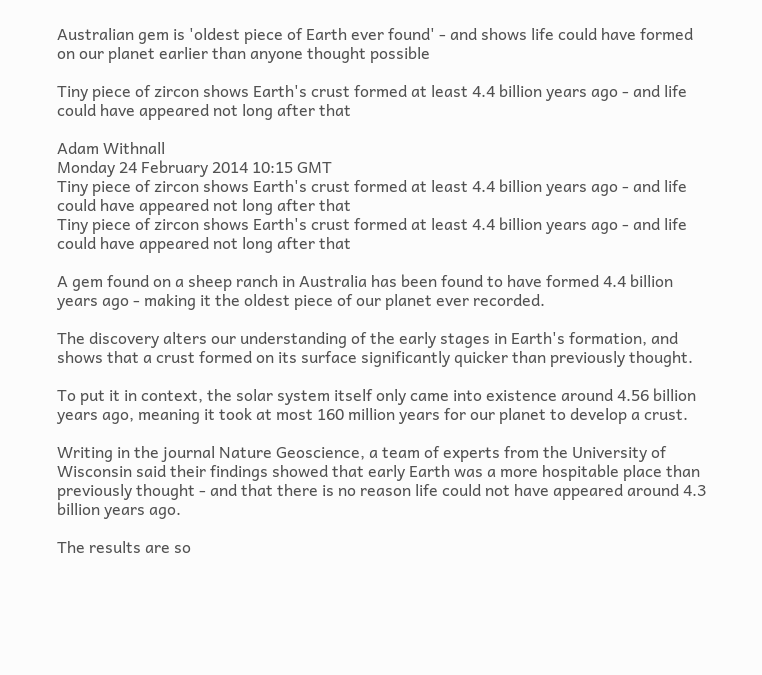Australian gem is 'oldest piece of Earth ever found' - and shows life could have formed on our planet earlier than anyone thought possible

Tiny piece of zircon shows Earth's crust formed at least 4.4 billion years ago - and life could have appeared not long after that

Adam Withnall
Monday 24 February 2014 10:15 GMT
Tiny piece of zircon shows Earth's crust formed at least 4.4 billion years ago - and life could have appeared not long after that
Tiny piece of zircon shows Earth's crust formed at least 4.4 billion years ago - and life could have appeared not long after that

A gem found on a sheep ranch in Australia has been found to have formed 4.4 billion years ago - making it the oldest piece of our planet ever recorded.

The discovery alters our understanding of the early stages in Earth's formation, and shows that a crust formed on its surface significantly quicker than previously thought.

To put it in context, the solar system itself only came into existence around 4.56 billion years ago, meaning it took at most 160 million years for our planet to develop a crust.

Writing in the journal Nature Geoscience, a team of experts from the University of Wisconsin said their findings showed that early Earth was a more hospitable place than previously thought - and that there is no reason life could not have appeared around 4.3 billion years ago.

The results are so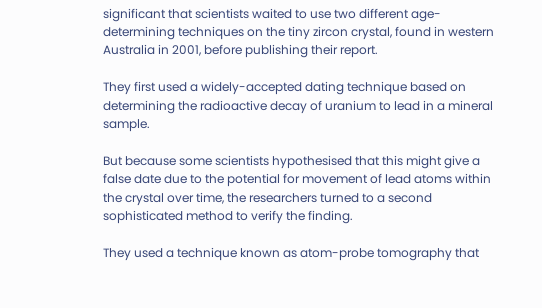significant that scientists waited to use two different age-determining techniques on the tiny zircon crystal, found in western Australia in 2001, before publishing their report.

They first used a widely-accepted dating technique based on determining the radioactive decay of uranium to lead in a mineral sample.

But because some scientists hypothesised that this might give a false date due to the potential for movement of lead atoms within the crystal over time, the researchers turned to a second sophisticated method to verify the finding.

They used a technique known as atom-probe tomography that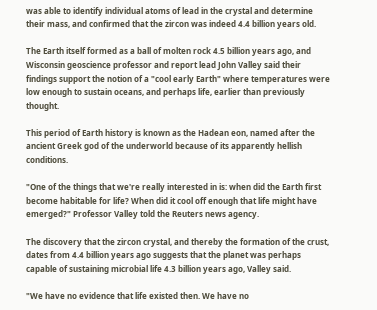was able to identify individual atoms of lead in the crystal and determine their mass, and confirmed that the zircon was indeed 4.4 billion years old.

The Earth itself formed as a ball of molten rock 4.5 billion years ago, and Wisconsin geoscience professor and report lead John Valley said their findings support the notion of a "cool early Earth" where temperatures were low enough to sustain oceans, and perhaps life, earlier than previously thought.

This period of Earth history is known as the Hadean eon, named after the ancient Greek god of the underworld because of its apparently hellish conditions.

"One of the things that we're really interested in is: when did the Earth first become habitable for life? When did it cool off enough that life might have emerged?" Professor Valley told the Reuters news agency.

The discovery that the zircon crystal, and thereby the formation of the crust, dates from 4.4 billion years ago suggests that the planet was perhaps capable of sustaining microbial life 4.3 billion years ago, Valley said.

"We have no evidence that life existed then. We have no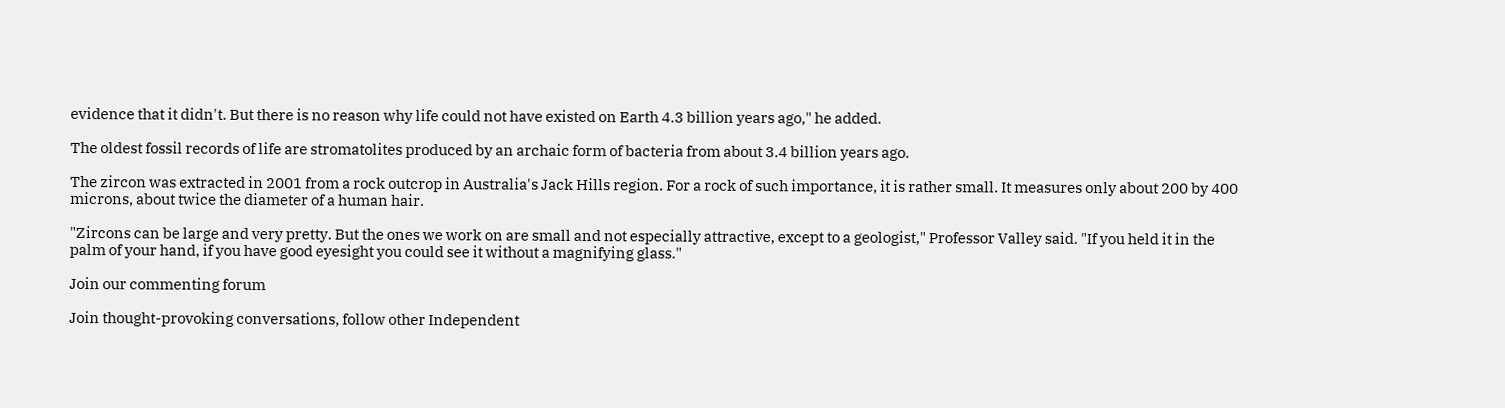evidence that it didn't. But there is no reason why life could not have existed on Earth 4.3 billion years ago," he added.

The oldest fossil records of life are stromatolites produced by an archaic form of bacteria from about 3.4 billion years ago.

The zircon was extracted in 2001 from a rock outcrop in Australia's Jack Hills region. For a rock of such importance, it is rather small. It measures only about 200 by 400 microns, about twice the diameter of a human hair.

"Zircons can be large and very pretty. But the ones we work on are small and not especially attractive, except to a geologist," Professor Valley said. "If you held it in the palm of your hand, if you have good eyesight you could see it without a magnifying glass."

Join our commenting forum

Join thought-provoking conversations, follow other Independent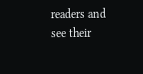readers and see their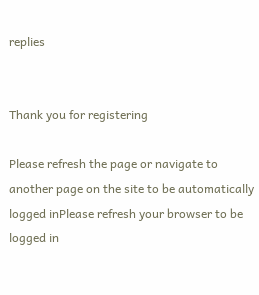replies


Thank you for registering

Please refresh the page or navigate to another page on the site to be automatically logged inPlease refresh your browser to be logged in